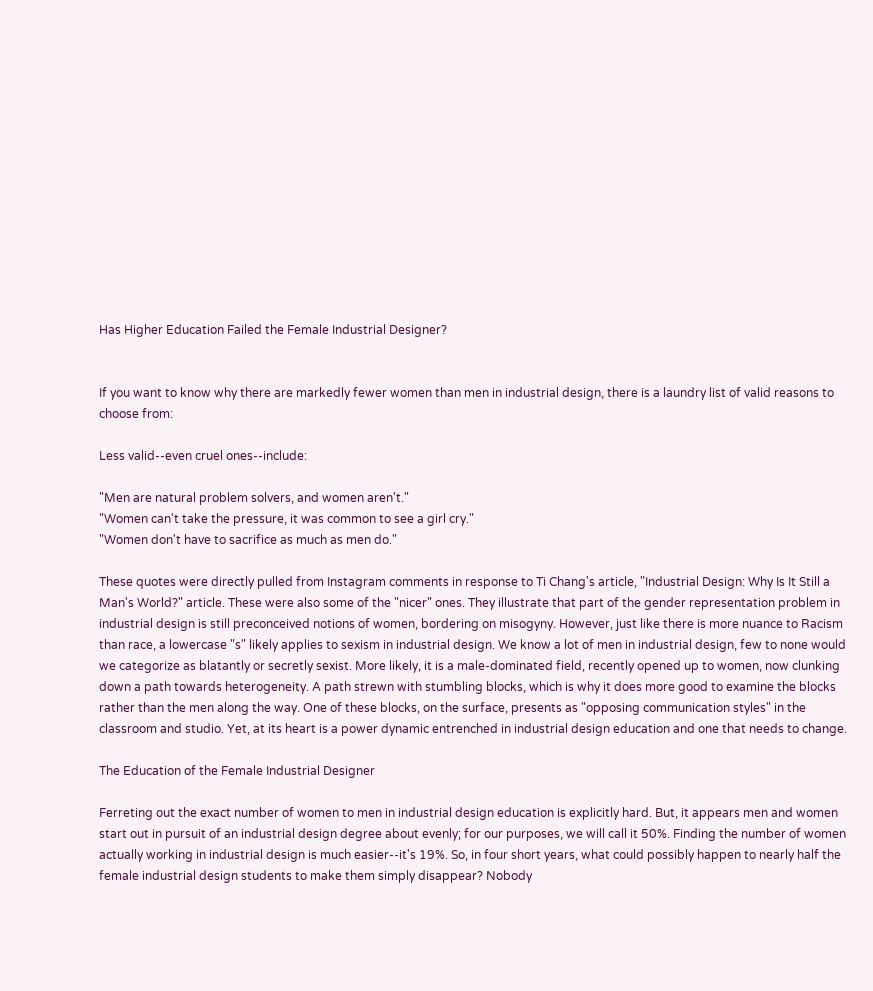Has Higher Education Failed the Female Industrial Designer?


If you want to know why there are markedly fewer women than men in industrial design, there is a laundry list of valid reasons to choose from:

Less valid--even cruel ones--include:

"Men are natural problem solvers, and women aren't."
"Women can't take the pressure, it was common to see a girl cry."
"Women don't have to sacrifice as much as men do."

These quotes were directly pulled from Instagram comments in response to Ti Chang's article, "Industrial Design: Why Is It Still a Man's World?" article. These were also some of the "nicer" ones. They illustrate that part of the gender representation problem in industrial design is still preconceived notions of women, bordering on misogyny. However, just like there is more nuance to Racism than race, a lowercase "s" likely applies to sexism in industrial design. We know a lot of men in industrial design, few to none would we categorize as blatantly or secretly sexist. More likely, it is a male-dominated field, recently opened up to women, now clunking down a path towards heterogeneity. A path strewn with stumbling blocks, which is why it does more good to examine the blocks rather than the men along the way. One of these blocks, on the surface, presents as "opposing communication styles" in the classroom and studio. Yet, at its heart is a power dynamic entrenched in industrial design education and one that needs to change.

The Education of the Female Industrial Designer

Ferreting out the exact number of women to men in industrial design education is explicitly hard. But, it appears men and women start out in pursuit of an industrial design degree about evenly; for our purposes, we will call it 50%. Finding the number of women actually working in industrial design is much easier--it's 19%. So, in four short years, what could possibly happen to nearly half the female industrial design students to make them simply disappear? Nobody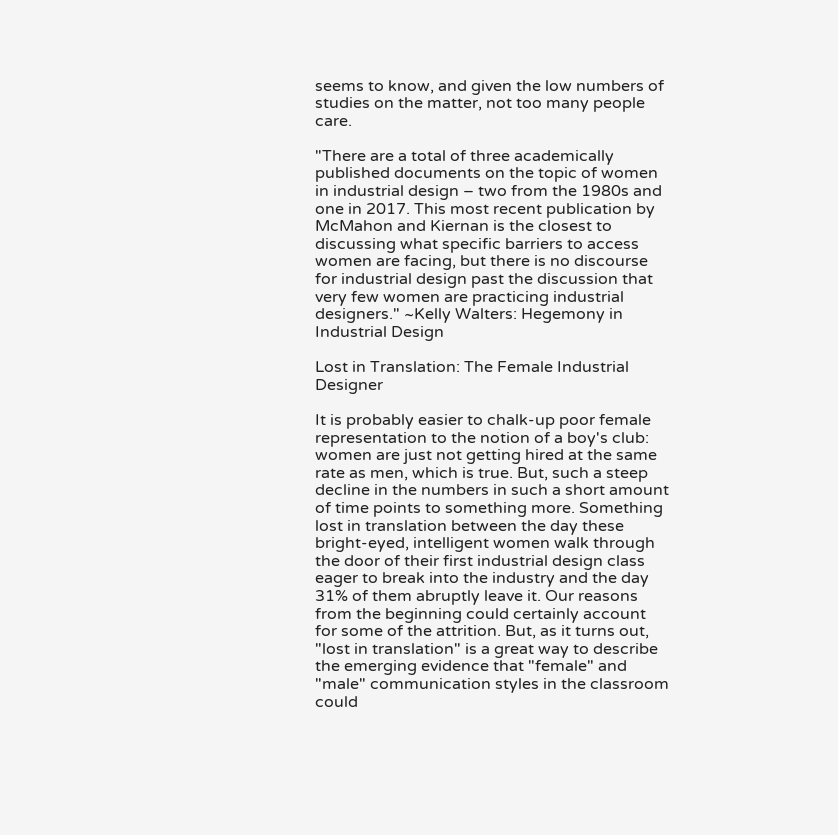seems to know, and given the low numbers of studies on the matter, not too many people care.

"There are a total of three academically published documents on the topic of women in industrial design – two from the 1980s and one in 2017. This most recent publication by McMahon and Kiernan is the closest to discussing what specific barriers to access women are facing, but there is no discourse for industrial design past the discussion that very few women are practicing industrial designers." ~Kelly Walters: Hegemony in Industrial Design

Lost in Translation: The Female Industrial Designer

It is probably easier to chalk-up poor female representation to the notion of a boy's club: women are just not getting hired at the same rate as men, which is true. But, such a steep decline in the numbers in such a short amount of time points to something more. Something lost in translation between the day these bright-eyed, intelligent women walk through the door of their first industrial design class eager to break into the industry and the day 31% of them abruptly leave it. Our reasons from the beginning could certainly account for some of the attrition. But, as it turns out, "lost in translation" is a great way to describe the emerging evidence that "female" and "male" communication styles in the classroom could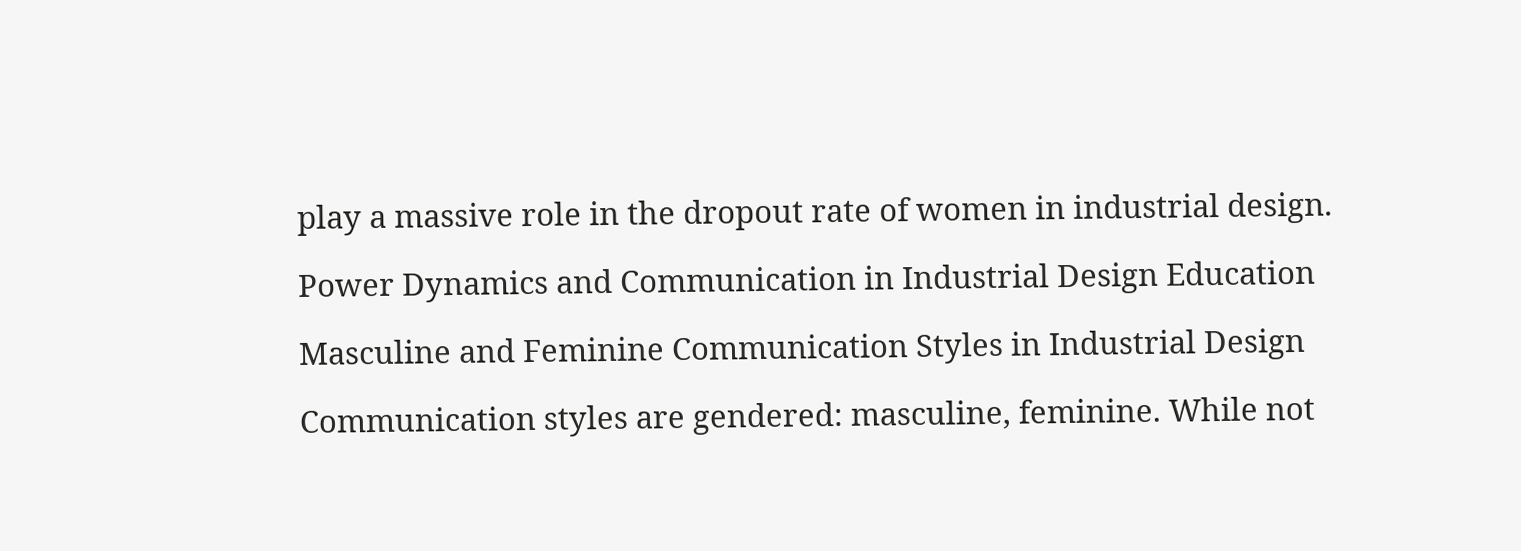play a massive role in the dropout rate of women in industrial design.

Power Dynamics and Communication in Industrial Design Education

Masculine and Feminine Communication Styles in Industrial Design

Communication styles are gendered: masculine, feminine. While not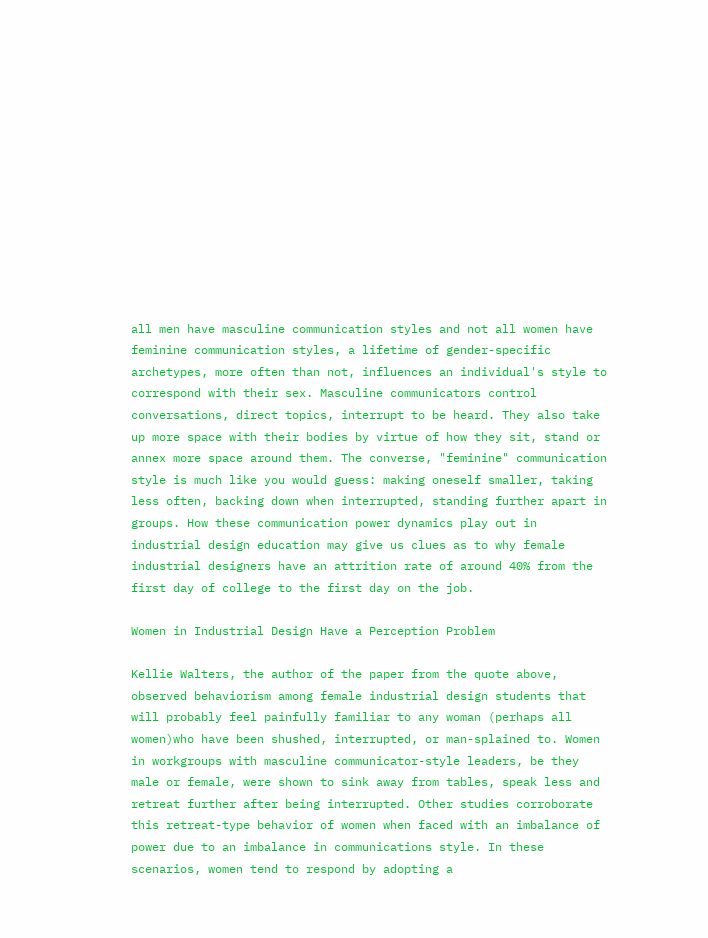all men have masculine communication styles and not all women have feminine communication styles, a lifetime of gender-specific archetypes, more often than not, influences an individual's style to correspond with their sex. Masculine communicators control conversations, direct topics, interrupt to be heard. They also take up more space with their bodies by virtue of how they sit, stand or annex more space around them. The converse, "feminine" communication style is much like you would guess: making oneself smaller, taking less often, backing down when interrupted, standing further apart in groups. How these communication power dynamics play out in industrial design education may give us clues as to why female industrial designers have an attrition rate of around 40% from the first day of college to the first day on the job.

Women in Industrial Design Have a Perception Problem

Kellie Walters, the author of the paper from the quote above, observed behaviorism among female industrial design students that will probably feel painfully familiar to any woman (perhaps all women)who have been shushed, interrupted, or man-splained to. Women in workgroups with masculine communicator-style leaders, be they male or female, were shown to sink away from tables, speak less and retreat further after being interrupted. Other studies corroborate this retreat-type behavior of women when faced with an imbalance of power due to an imbalance in communications style. In these scenarios, women tend to respond by adopting a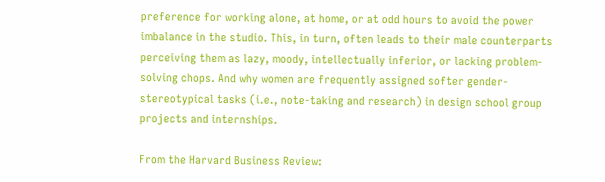preference for working alone, at home, or at odd hours to avoid the power imbalance in the studio. This, in turn, often leads to their male counterparts perceiving them as lazy, moody, intellectually inferior, or lacking problem-solving chops. And why women are frequently assigned softer gender-stereotypical tasks (i.e., note-taking and research) in design school group projects and internships.

From the Harvard Business Review: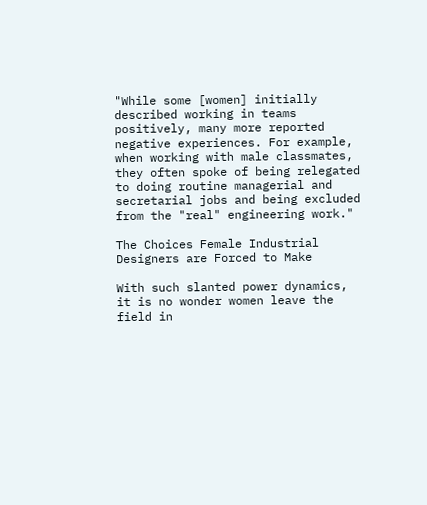"While some [women] initially described working in teams positively, many more reported negative experiences. For example, when working with male classmates, they often spoke of being relegated to doing routine managerial and secretarial jobs and being excluded from the "real" engineering work."

The Choices Female Industrial Designers are Forced to Make

With such slanted power dynamics, it is no wonder women leave the field in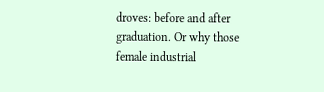droves: before and after graduation. Or why those female industrial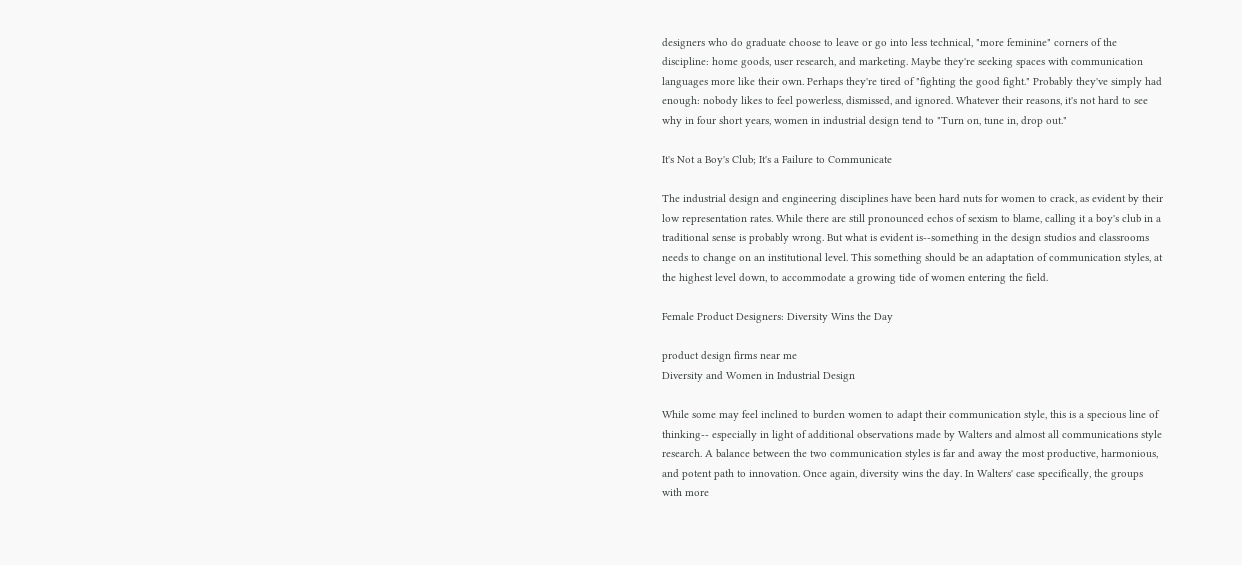designers who do graduate choose to leave or go into less technical, "more feminine" corners of the discipline: home goods, user research, and marketing. Maybe they're seeking spaces with communication languages more like their own. Perhaps they're tired of "fighting the good fight." Probably they've simply had enough: nobody likes to feel powerless, dismissed, and ignored. Whatever their reasons, it's not hard to see why in four short years, women in industrial design tend to "Turn on, tune in, drop out."

It's Not a Boy's Club; It's a Failure to Communicate

The industrial design and engineering disciplines have been hard nuts for women to crack, as evident by their low representation rates. While there are still pronounced echos of sexism to blame, calling it a boy's club in a traditional sense is probably wrong. But what is evident is--something in the design studios and classrooms needs to change on an institutional level. This something should be an adaptation of communication styles, at the highest level down, to accommodate a growing tide of women entering the field.

Female Product Designers: Diversity Wins the Day

product design firms near me
Diversity and Women in Industrial Design

While some may feel inclined to burden women to adapt their communication style, this is a specious line of thinking-- especially in light of additional observations made by Walters and almost all communications style research. A balance between the two communication styles is far and away the most productive, harmonious, and potent path to innovation. Once again, diversity wins the day. In Walters' case specifically, the groups with more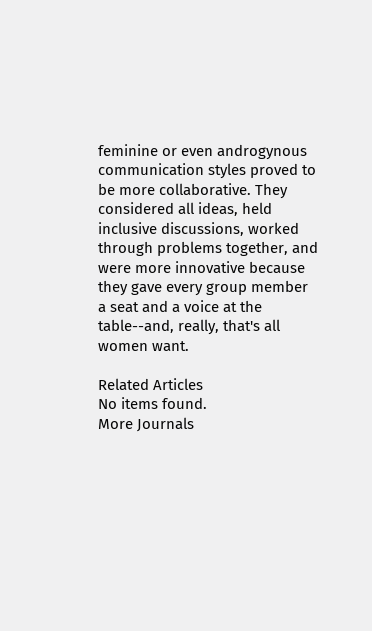feminine or even androgynous communication styles proved to be more collaborative. They considered all ideas, held inclusive discussions, worked through problems together, and were more innovative because they gave every group member a seat and a voice at the table--and, really, that's all women want.

Related Articles
No items found.
More Journals